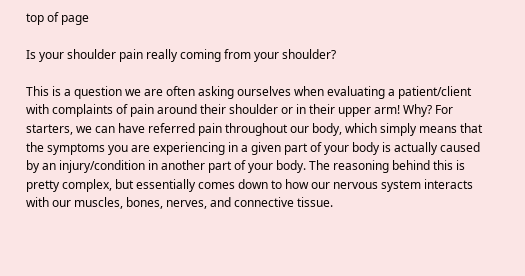top of page

Is your shoulder pain really coming from your shoulder?

This is a question we are often asking ourselves when evaluating a patient/client with complaints of pain around their shoulder or in their upper arm! Why? For starters, we can have referred pain throughout our body, which simply means that the symptoms you are experiencing in a given part of your body is actually caused by an injury/condition in another part of your body. The reasoning behind this is pretty complex, but essentially comes down to how our nervous system interacts with our muscles, bones, nerves, and connective tissue.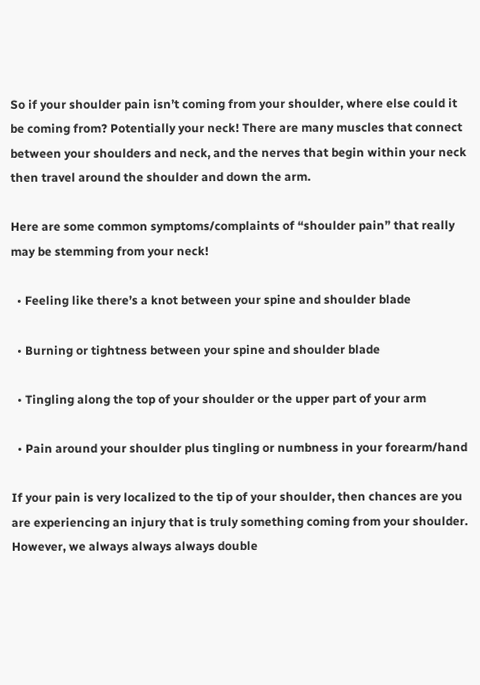So if your shoulder pain isn’t coming from your shoulder, where else could it be coming from? Potentially your neck! There are many muscles that connect between your shoulders and neck, and the nerves that begin within your neck then travel around the shoulder and down the arm.

Here are some common symptoms/complaints of “shoulder pain” that really may be stemming from your neck!

  • Feeling like there’s a knot between your spine and shoulder blade

  • Burning or tightness between your spine and shoulder blade

  • Tingling along the top of your shoulder or the upper part of your arm

  • Pain around your shoulder plus tingling or numbness in your forearm/hand

If your pain is very localized to the tip of your shoulder, then chances are you are experiencing an injury that is truly something coming from your shoulder. However, we always always always double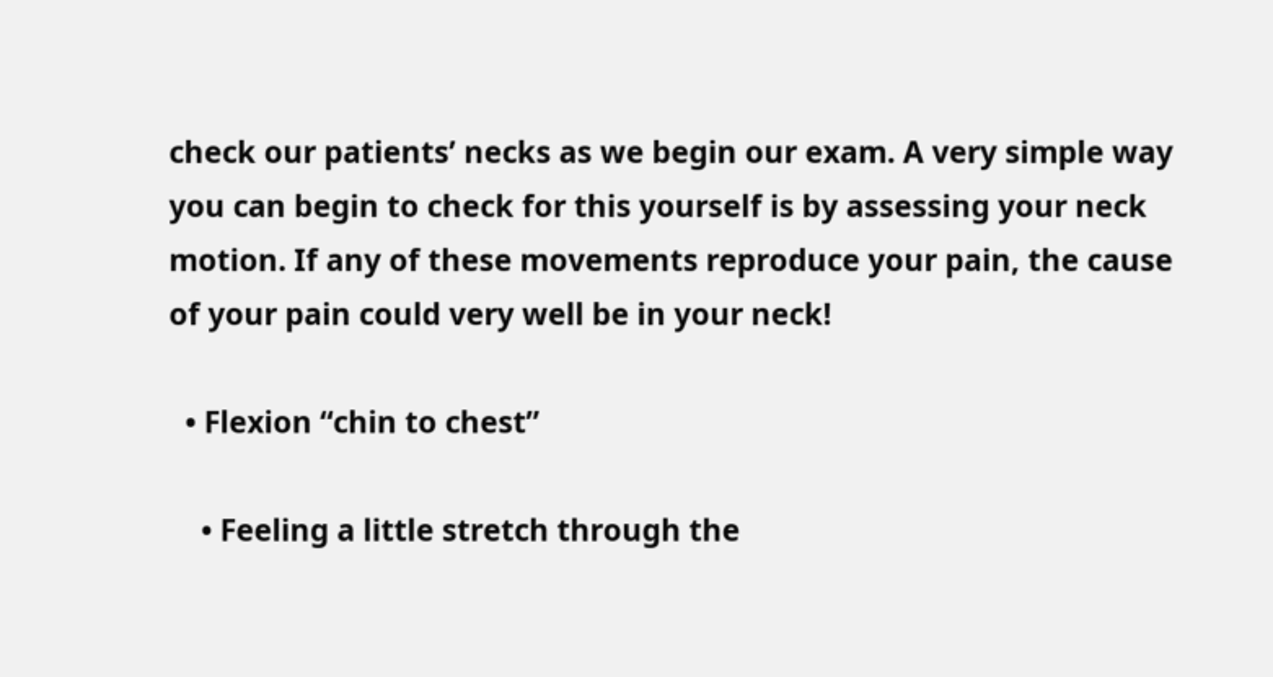check our patients’ necks as we begin our exam. A very simple way you can begin to check for this yourself is by assessing your neck motion. If any of these movements reproduce your pain, the cause of your pain could very well be in your neck!

  • Flexion “chin to chest”

    • Feeling a little stretch through the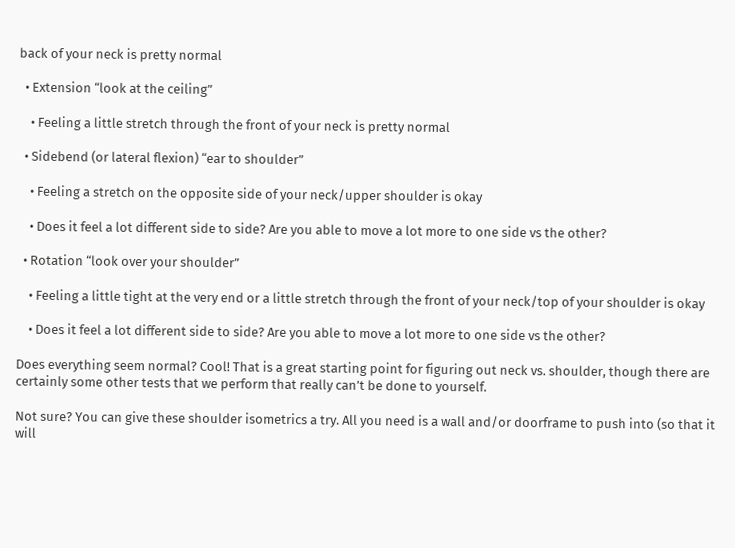back of your neck is pretty normal

  • Extension “look at the ceiling”

    • Feeling a little stretch through the front of your neck is pretty normal

  • Sidebend (or lateral flexion) “ear to shoulder”

    • Feeling a stretch on the opposite side of your neck/upper shoulder is okay

    • Does it feel a lot different side to side? Are you able to move a lot more to one side vs the other?

  • Rotation “look over your shoulder”

    • Feeling a little tight at the very end or a little stretch through the front of your neck/top of your shoulder is okay

    • Does it feel a lot different side to side? Are you able to move a lot more to one side vs the other?

Does everything seem normal? Cool! That is a great starting point for figuring out neck vs. shoulder, though there are certainly some other tests that we perform that really can’t be done to yourself.

Not sure? You can give these shoulder isometrics a try. All you need is a wall and/or doorframe to push into (so that it will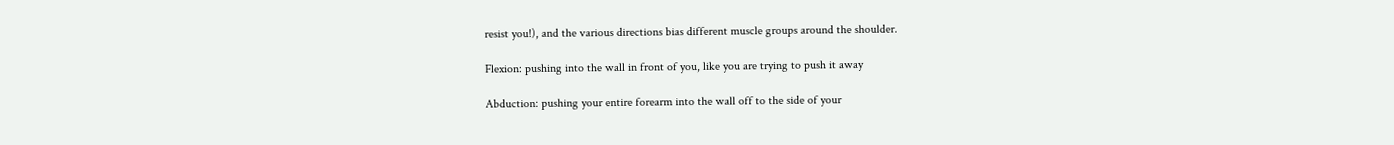resist you!), and the various directions bias different muscle groups around the shoulder.

Flexion: pushing into the wall in front of you, like you are trying to push it away

Abduction: pushing your entire forearm into the wall off to the side of your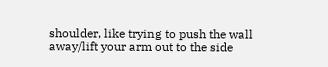shoulder, like trying to push the wall away/lift your arm out to the side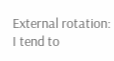External rotation: I tend to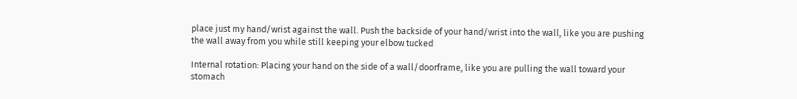place just my hand/wrist against the wall. Push the backside of your hand/wrist into the wall, like you are pushing the wall away from you while still keeping your elbow tucked

Internal rotation: Placing your hand on the side of a wall/doorframe, like you are pulling the wall toward your stomach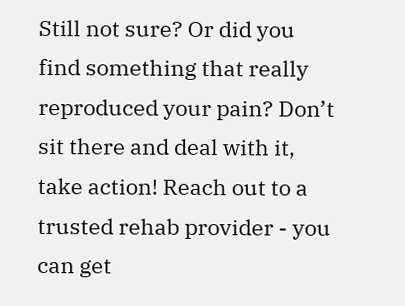Still not sure? Or did you find something that really reproduced your pain? Don’t sit there and deal with it, take action! Reach out to a trusted rehab provider - you can get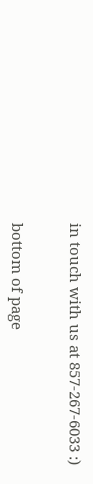in touch with us at 857-267-6033 :)


bottom of page